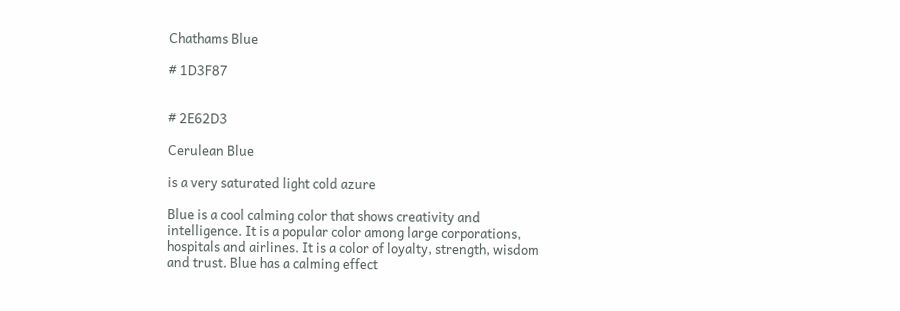Chathams Blue

# 1D3F87


# 2E62D3

Cerulean Blue

is a very saturated light cold azure

Blue is a cool calming color that shows creativity and intelligence. It is a popular color among large corporations, hospitals and airlines. It is a color of loyalty, strength, wisdom and trust. Blue has a calming effect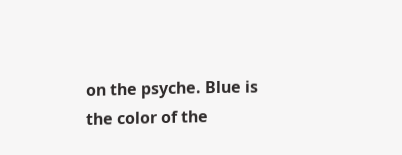on the psyche. Blue is the color of the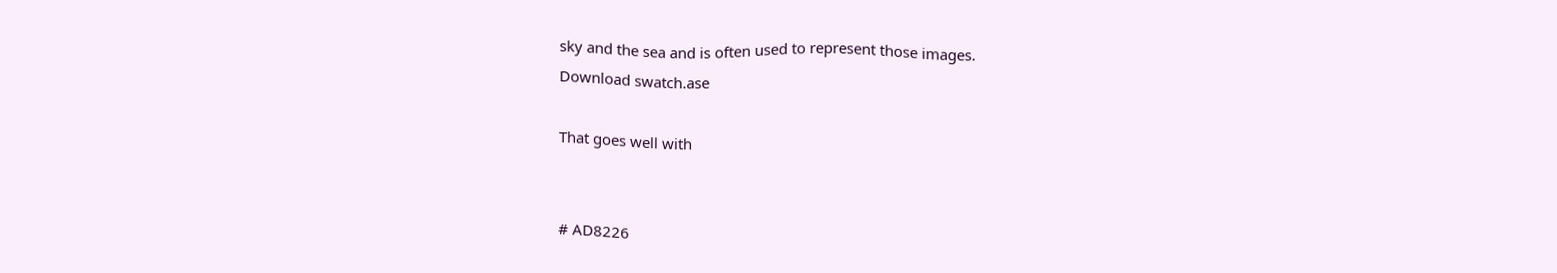sky and the sea and is often used to represent those images.
Download swatch.ase

That goes well with


# AD8226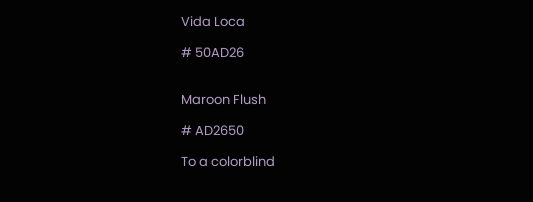Vida Loca

# 50AD26


Maroon Flush

# AD2650

To a colorblind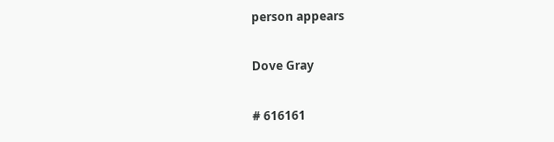person appears

Dove Gray

# 616161